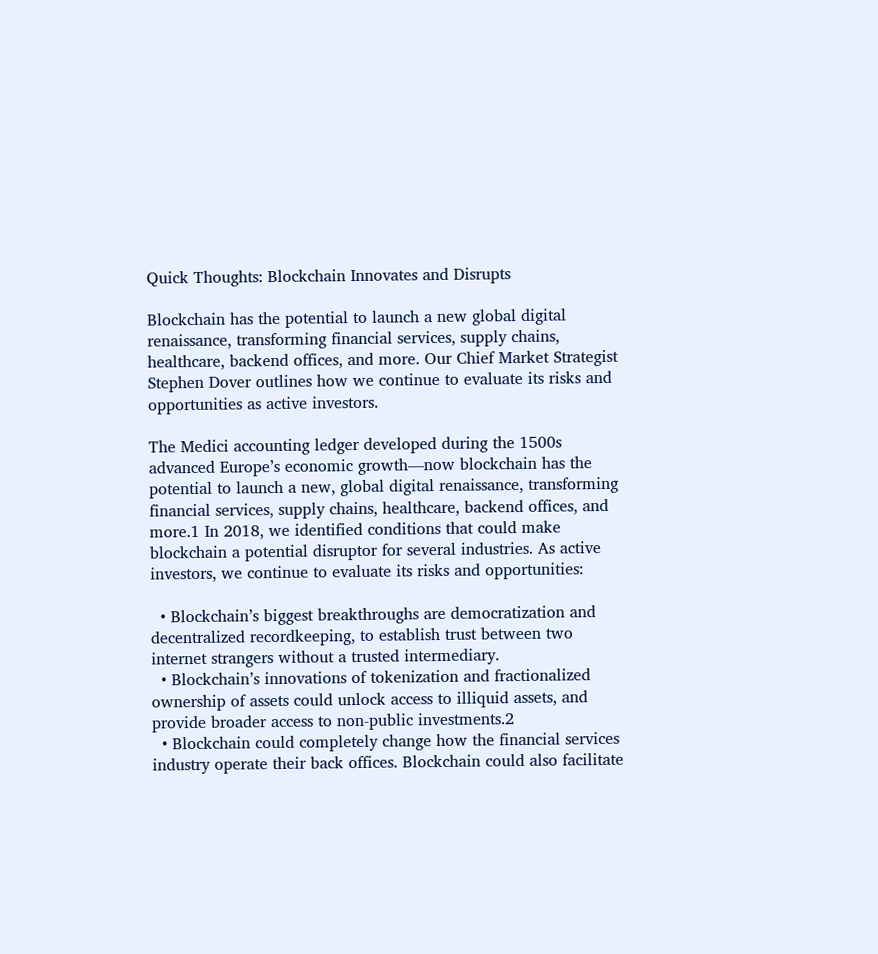Quick Thoughts: Blockchain Innovates and Disrupts

Blockchain has the potential to launch a new global digital renaissance, transforming financial services, supply chains, healthcare, backend offices, and more. Our Chief Market Strategist Stephen Dover outlines how we continue to evaluate its risks and opportunities as active investors.

The Medici accounting ledger developed during the 1500s advanced Europe’s economic growth—now blockchain has the potential to launch a new, global digital renaissance, transforming financial services, supply chains, healthcare, backend offices, and more.1 In 2018, we identified conditions that could make blockchain a potential disruptor for several industries. As active investors, we continue to evaluate its risks and opportunities:

  • Blockchain’s biggest breakthroughs are democratization and decentralized recordkeeping, to establish trust between two internet strangers without a trusted intermediary.
  • Blockchain’s innovations of tokenization and fractionalized ownership of assets could unlock access to illiquid assets, and provide broader access to non-public investments.2
  • Blockchain could completely change how the financial services industry operate their back offices. Blockchain could also facilitate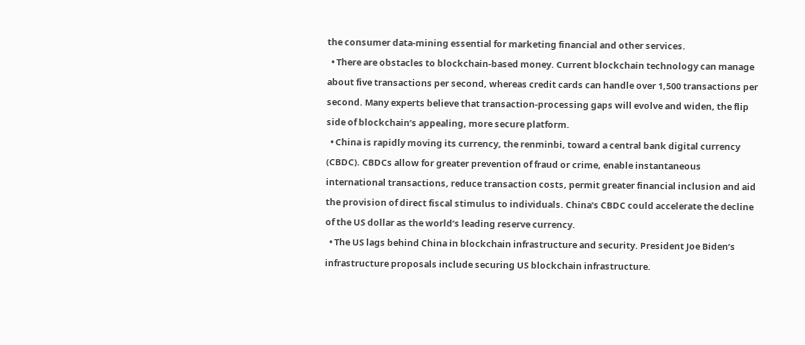the consumer data-mining essential for marketing financial and other services.
  • There are obstacles to blockchain-based money. Current blockchain technology can manage about five transactions per second, whereas credit cards can handle over 1,500 transactions per second. Many experts believe that transaction-processing gaps will evolve and widen, the flip side of blockchain’s appealing, more secure platform.
  • China is rapidly moving its currency, the renminbi, toward a central bank digital currency (CBDC). CBDCs allow for greater prevention of fraud or crime, enable instantaneous international transactions, reduce transaction costs, permit greater financial inclusion and aid the provision of direct fiscal stimulus to individuals. China’s CBDC could accelerate the decline of the US dollar as the world’s leading reserve currency.
  • The US lags behind China in blockchain infrastructure and security. President Joe Biden’s infrastructure proposals include securing US blockchain infrastructure.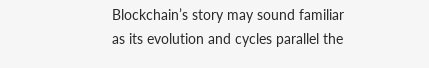Blockchain’s story may sound familiar as its evolution and cycles parallel the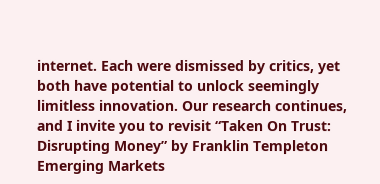internet. Each were dismissed by critics, yet both have potential to unlock seemingly limitless innovation. Our research continues, and I invite you to revisit “Taken On Trust: Disrupting Money” by Franklin Templeton Emerging Markets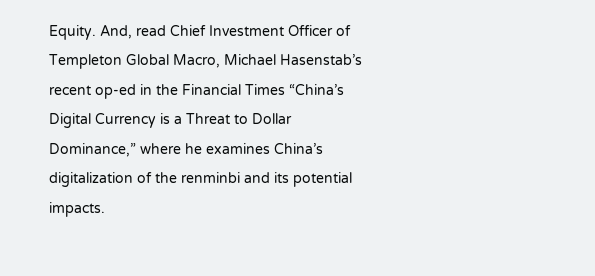Equity. And, read Chief Investment Officer of Templeton Global Macro, Michael Hasenstab’s recent op-ed in the Financial Times “China’s Digital Currency is a Threat to Dollar Dominance,” where he examines China’s digitalization of the renminbi and its potential impacts.